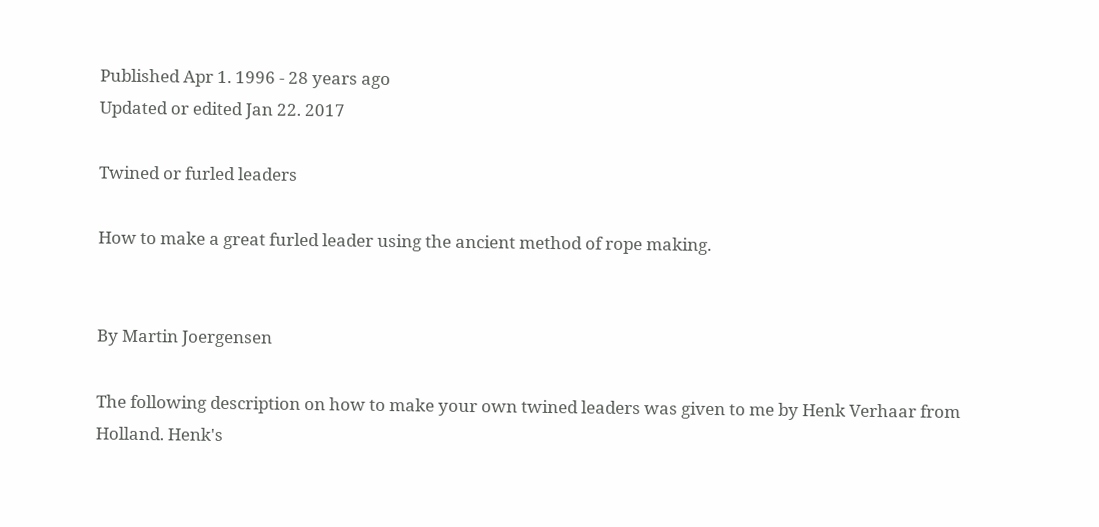Published Apr 1. 1996 - 28 years ago
Updated or edited Jan 22. 2017

Twined or furled leaders

How to make a great furled leader using the ancient method of rope making.


By Martin Joergensen

The following description on how to make your own twined leaders was given to me by Henk Verhaar from Holland. Henk's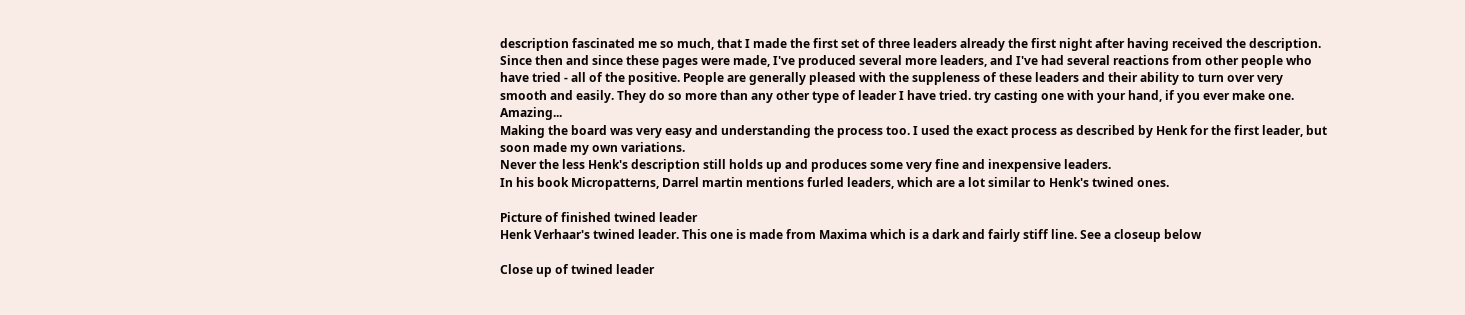description fascinated me so much, that I made the first set of three leaders already the first night after having received the description.
Since then and since these pages were made, I've produced several more leaders, and I've had several reactions from other people who have tried - all of the positive. People are generally pleased with the suppleness of these leaders and their ability to turn over very smooth and easily. They do so more than any other type of leader I have tried. try casting one with your hand, if you ever make one. Amazing...
Making the board was very easy and understanding the process too. I used the exact process as described by Henk for the first leader, but soon made my own variations.
Never the less Henk's description still holds up and produces some very fine and inexpensive leaders.
In his book Micropatterns, Darrel martin mentions furled leaders, which are a lot similar to Henk's twined ones.

Picture of finished twined leader
Henk Verhaar's twined leader. This one is made from Maxima which is a dark and fairly stiff line. See a closeup below

Close up of twined leader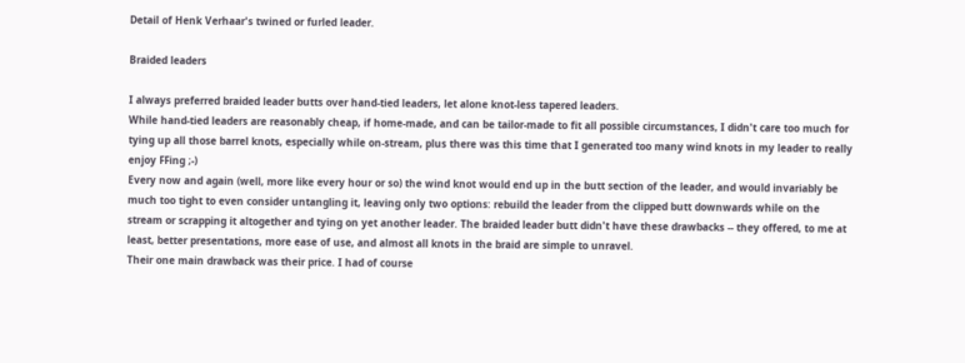Detail of Henk Verhaar's twined or furled leader.

Braided leaders

I always preferred braided leader butts over hand-tied leaders, let alone knot-less tapered leaders.
While hand-tied leaders are reasonably cheap, if home-made, and can be tailor-made to fit all possible circumstances, I didn't care too much for tying up all those barrel knots, especially while on-stream, plus there was this time that I generated too many wind knots in my leader to really enjoy FFing ;-)
Every now and again (well, more like every hour or so) the wind knot would end up in the butt section of the leader, and would invariably be much too tight to even consider untangling it, leaving only two options: rebuild the leader from the clipped butt downwards while on the stream or scrapping it altogether and tying on yet another leader. The braided leader butt didn't have these drawbacks -- they offered, to me at least, better presentations, more ease of use, and almost all knots in the braid are simple to unravel.
Their one main drawback was their price. I had of course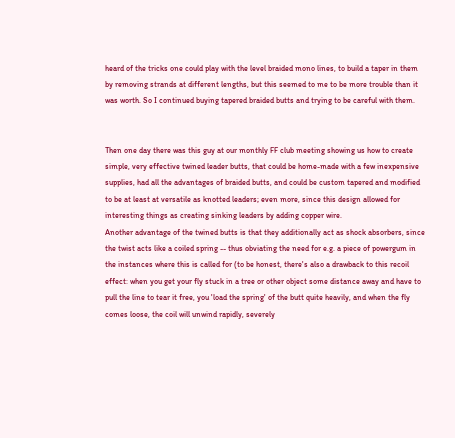heard of the tricks one could play with the level braided mono lines, to build a taper in them by removing strands at different lengths, but this seemed to me to be more trouble than it was worth. So I continued buying tapered braided butts and trying to be careful with them.


Then one day there was this guy at our monthly FF club meeting showing us how to create simple, very effective twined leader butts, that could be home-made with a few inexpensive supplies, had all the advantages of braided butts, and could be custom tapered and modified to be at least at versatile as knotted leaders; even more, since this design allowed for interesting things as creating sinking leaders by adding copper wire.
Another advantage of the twined butts is that they additionally act as shock absorbers, since the twist acts like a coiled spring -- thus obviating the need for e.g. a piece of powergum in the instances where this is called for (to be honest, there's also a drawback to this recoil effect: when you get your fly stuck in a tree or other object some distance away and have to pull the line to tear it free, you 'load the spring' of the butt quite heavily, and when the fly comes loose, the coil will unwind rapidly, severely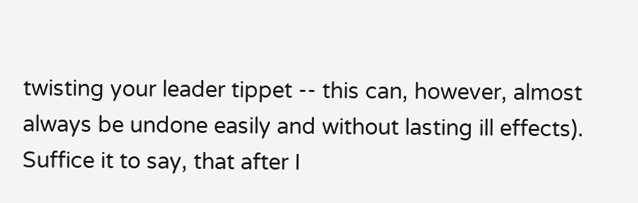twisting your leader tippet -- this can, however, almost always be undone easily and without lasting ill effects).
Suffice it to say, that after I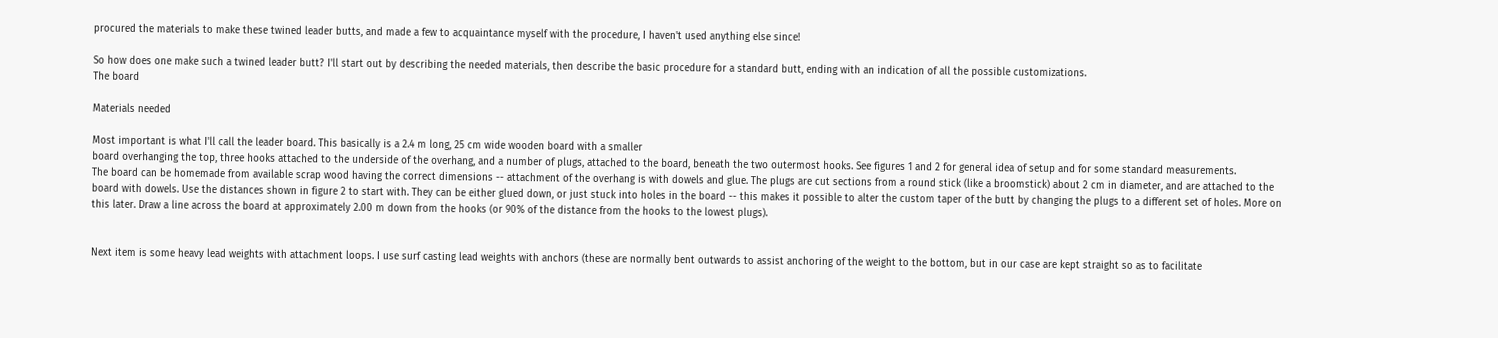procured the materials to make these twined leader butts, and made a few to acquaintance myself with the procedure, I haven't used anything else since!

So how does one make such a twined leader butt? I'll start out by describing the needed materials, then describe the basic procedure for a standard butt, ending with an indication of all the possible customizations.
The board

Materials needed

Most important is what I'll call the leader board. This basically is a 2.4 m long, 25 cm wide wooden board with a smaller
board overhanging the top, three hooks attached to the underside of the overhang, and a number of plugs, attached to the board, beneath the two outermost hooks. See figures 1 and 2 for general idea of setup and for some standard measurements.
The board can be homemade from available scrap wood having the correct dimensions -- attachment of the overhang is with dowels and glue. The plugs are cut sections from a round stick (like a broomstick) about 2 cm in diameter, and are attached to the board with dowels. Use the distances shown in figure 2 to start with. They can be either glued down, or just stuck into holes in the board -- this makes it possible to alter the custom taper of the butt by changing the plugs to a different set of holes. More on this later. Draw a line across the board at approximately 2.00 m down from the hooks (or 90% of the distance from the hooks to the lowest plugs).


Next item is some heavy lead weights with attachment loops. I use surf casting lead weights with anchors (these are normally bent outwards to assist anchoring of the weight to the bottom, but in our case are kept straight so as to facilitate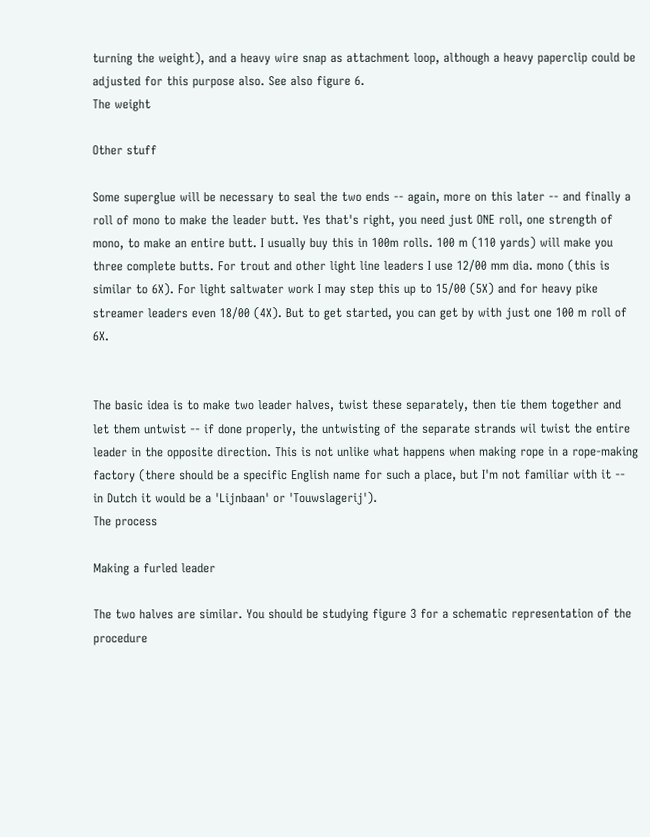turning the weight), and a heavy wire snap as attachment loop, although a heavy paperclip could be adjusted for this purpose also. See also figure 6.
The weight

Other stuff

Some superglue will be necessary to seal the two ends -- again, more on this later -- and finally a roll of mono to make the leader butt. Yes that's right, you need just ONE roll, one strength of mono, to make an entire butt. I usually buy this in 100m rolls. 100 m (110 yards) will make you three complete butts. For trout and other light line leaders I use 12/00 mm dia. mono (this is similar to 6X). For light saltwater work I may step this up to 15/00 (5X) and for heavy pike streamer leaders even 18/00 (4X). But to get started, you can get by with just one 100 m roll of 6X.


The basic idea is to make two leader halves, twist these separately, then tie them together and let them untwist -- if done properly, the untwisting of the separate strands wil twist the entire leader in the opposite direction. This is not unlike what happens when making rope in a rope-making factory (there should be a specific English name for such a place, but I'm not familiar with it -- in Dutch it would be a 'Lijnbaan' or 'Touwslagerij').
The process

Making a furled leader

The two halves are similar. You should be studying figure 3 for a schematic representation of the procedure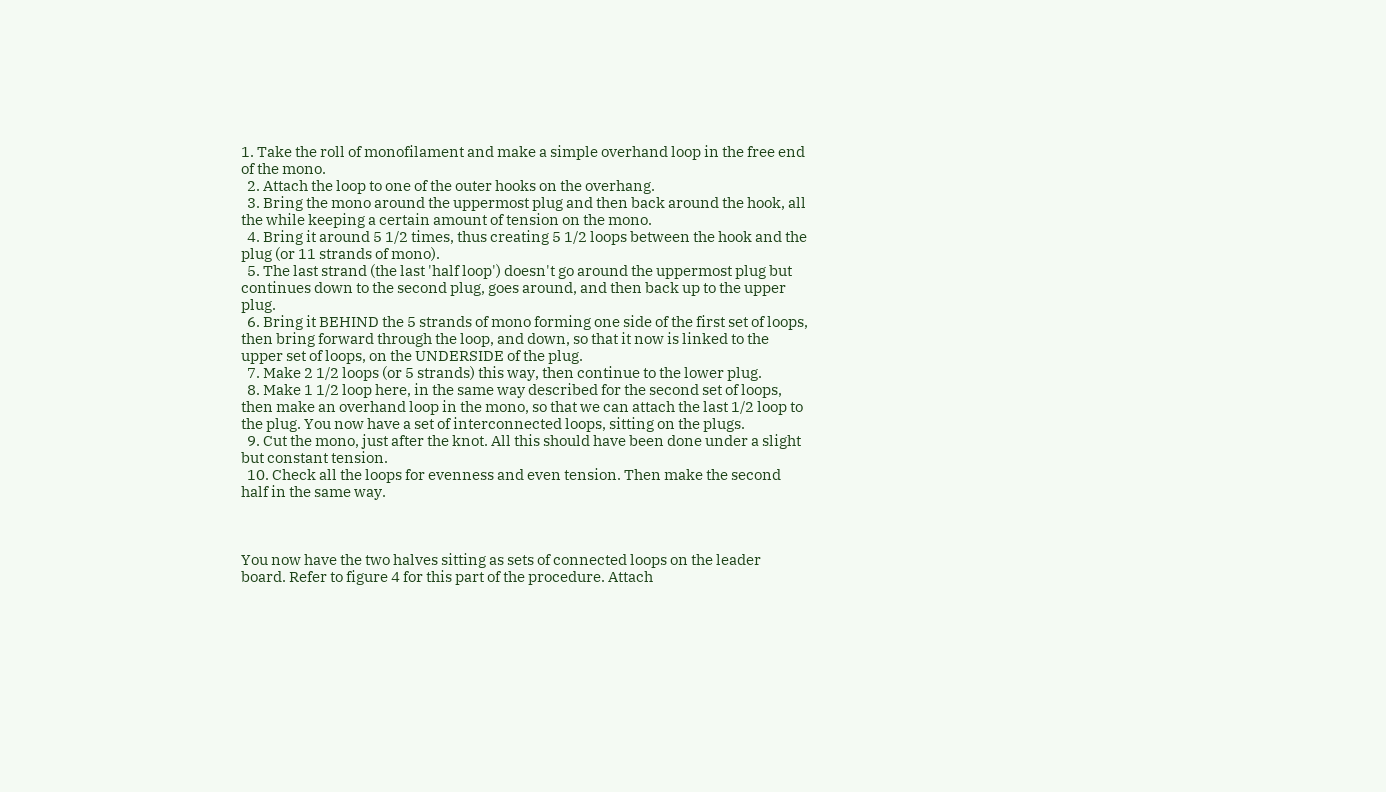1. Take the roll of monofilament and make a simple overhand loop in the free end of the mono.
  2. Attach the loop to one of the outer hooks on the overhang.
  3. Bring the mono around the uppermost plug and then back around the hook, all the while keeping a certain amount of tension on the mono.
  4. Bring it around 5 1/2 times, thus creating 5 1/2 loops between the hook and the plug (or 11 strands of mono).
  5. The last strand (the last 'half loop') doesn't go around the uppermost plug but continues down to the second plug, goes around, and then back up to the upper plug.
  6. Bring it BEHIND the 5 strands of mono forming one side of the first set of loops, then bring forward through the loop, and down, so that it now is linked to the upper set of loops, on the UNDERSIDE of the plug.
  7. Make 2 1/2 loops (or 5 strands) this way, then continue to the lower plug.
  8. Make 1 1/2 loop here, in the same way described for the second set of loops, then make an overhand loop in the mono, so that we can attach the last 1/2 loop to the plug. You now have a set of interconnected loops, sitting on the plugs.
  9. Cut the mono, just after the knot. All this should have been done under a slight but constant tension.
  10. Check all the loops for evenness and even tension. Then make the second half in the same way.



You now have the two halves sitting as sets of connected loops on the leader board. Refer to figure 4 for this part of the procedure. Attach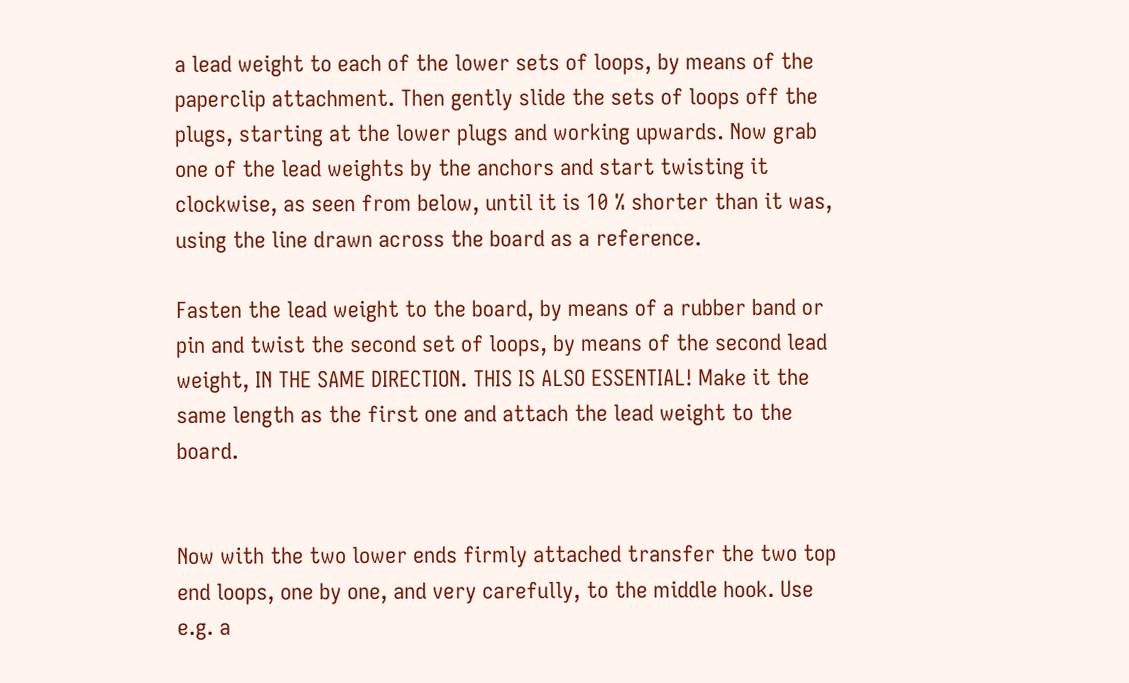a lead weight to each of the lower sets of loops, by means of the paperclip attachment. Then gently slide the sets of loops off the plugs, starting at the lower plugs and working upwards. Now grab one of the lead weights by the anchors and start twisting it clockwise, as seen from below, until it is 10 % shorter than it was, using the line drawn across the board as a reference.

Fasten the lead weight to the board, by means of a rubber band or pin and twist the second set of loops, by means of the second lead weight, IN THE SAME DIRECTION. THIS IS ALSO ESSENTIAL! Make it the same length as the first one and attach the lead weight to the board.


Now with the two lower ends firmly attached transfer the two top end loops, one by one, and very carefully, to the middle hook. Use e.g. a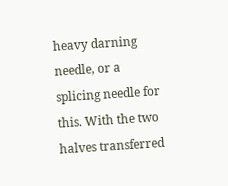heavy darning needle, or a splicing needle for this. With the two halves transferred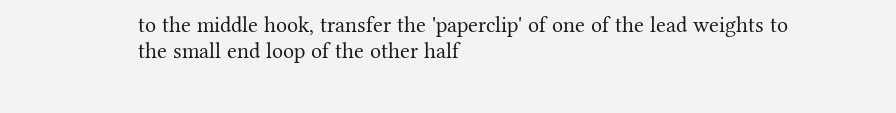to the middle hook, transfer the 'paperclip' of one of the lead weights to the small end loop of the other half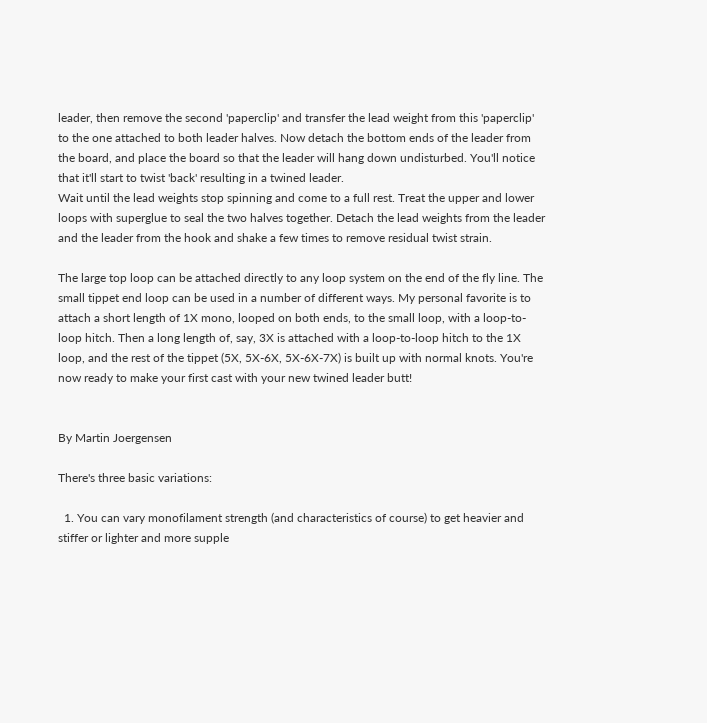leader, then remove the second 'paperclip' and transfer the lead weight from this 'paperclip' to the one attached to both leader halves. Now detach the bottom ends of the leader from the board, and place the board so that the leader will hang down undisturbed. You'll notice that it'll start to twist 'back' resulting in a twined leader.
Wait until the lead weights stop spinning and come to a full rest. Treat the upper and lower loops with superglue to seal the two halves together. Detach the lead weights from the leader and the leader from the hook and shake a few times to remove residual twist strain.

The large top loop can be attached directly to any loop system on the end of the fly line. The small tippet end loop can be used in a number of different ways. My personal favorite is to attach a short length of 1X mono, looped on both ends, to the small loop, with a loop-to-loop hitch. Then a long length of, say, 3X is attached with a loop-to-loop hitch to the 1X loop, and the rest of the tippet (5X, 5X-6X, 5X-6X-7X) is built up with normal knots. You're now ready to make your first cast with your new twined leader butt!


By Martin Joergensen

There's three basic variations:

  1. You can vary monofilament strength (and characteristics of course) to get heavier and stiffer or lighter and more supple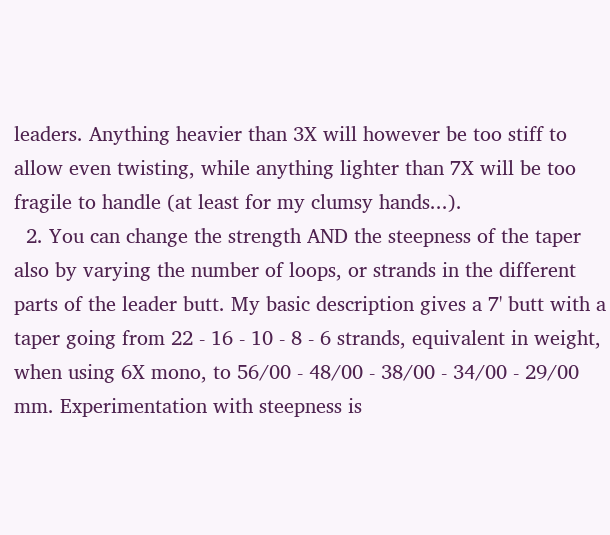leaders. Anything heavier than 3X will however be too stiff to allow even twisting, while anything lighter than 7X will be too fragile to handle (at least for my clumsy hands...).
  2. You can change the strength AND the steepness of the taper also by varying the number of loops, or strands in the different parts of the leader butt. My basic description gives a 7' butt with a taper going from 22 - 16 - 10 - 8 - 6 strands, equivalent in weight, when using 6X mono, to 56/00 - 48/00 - 38/00 - 34/00 - 29/00 mm. Experimentation with steepness is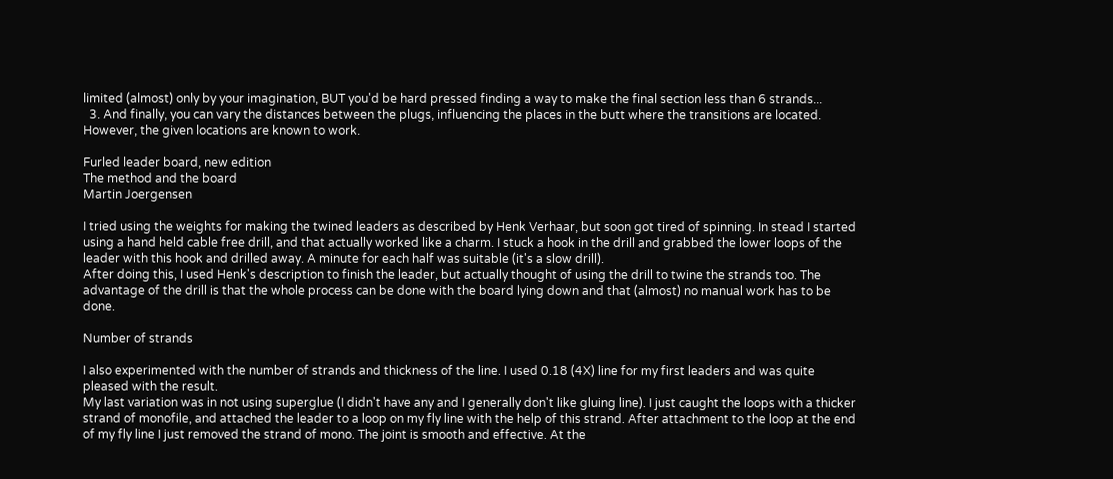limited (almost) only by your imagination, BUT you'd be hard pressed finding a way to make the final section less than 6 strands...
  3. And finally, you can vary the distances between the plugs, influencing the places in the butt where the transitions are located. However, the given locations are known to work.

Furled leader board, new edition
The method and the board
Martin Joergensen

I tried using the weights for making the twined leaders as described by Henk Verhaar, but soon got tired of spinning. In stead I started using a hand held cable free drill, and that actually worked like a charm. I stuck a hook in the drill and grabbed the lower loops of the leader with this hook and drilled away. A minute for each half was suitable (it's a slow drill).
After doing this, I used Henk's description to finish the leader, but actually thought of using the drill to twine the strands too. The advantage of the drill is that the whole process can be done with the board lying down and that (almost) no manual work has to be done.

Number of strands

I also experimented with the number of strands and thickness of the line. I used 0.18 (4X) line for my first leaders and was quite pleased with the result.
My last variation was in not using superglue (I didn't have any and I generally don't like gluing line). I just caught the loops with a thicker strand of monofile, and attached the leader to a loop on my fly line with the help of this strand. After attachment to the loop at the end of my fly line I just removed the strand of mono. The joint is smooth and effective. At the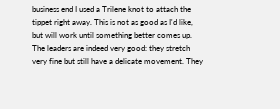business end I used a Trilene knot to attach the tippet right away. This is not as good as I'd like, but will work until something better comes up.
The leaders are indeed very good: they stretch very fine but still have a delicate movement. They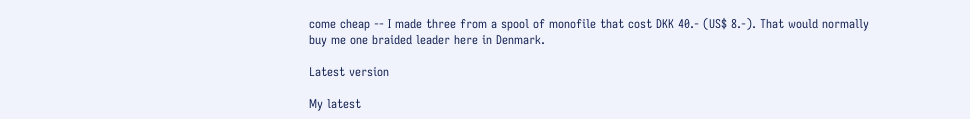come cheap -- I made three from a spool of monofile that cost DKK 40.- (US$ 8.-). That would normally buy me one braided leader here in Denmark.

Latest version

My latest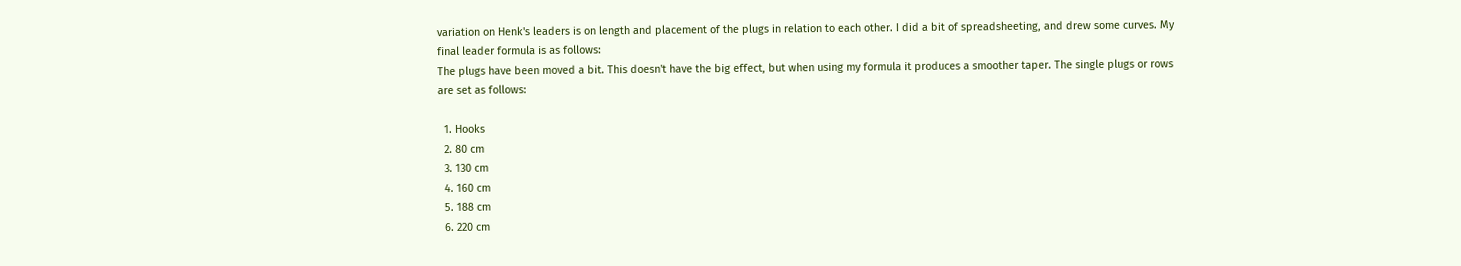variation on Henk's leaders is on length and placement of the plugs in relation to each other. I did a bit of spreadsheeting, and drew some curves. My final leader formula is as follows:
The plugs have been moved a bit. This doesn't have the big effect, but when using my formula it produces a smoother taper. The single plugs or rows are set as follows:

  1. Hooks
  2. 80 cm
  3. 130 cm
  4. 160 cm
  5. 188 cm
  6. 220 cm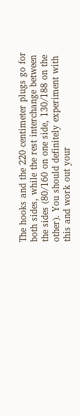The hooks and the 220 centimeter plugs go for both sides, while the rest interchange between the sides (80/160 on one side, 130/188 on the other). You should definitely experiment with this and work out your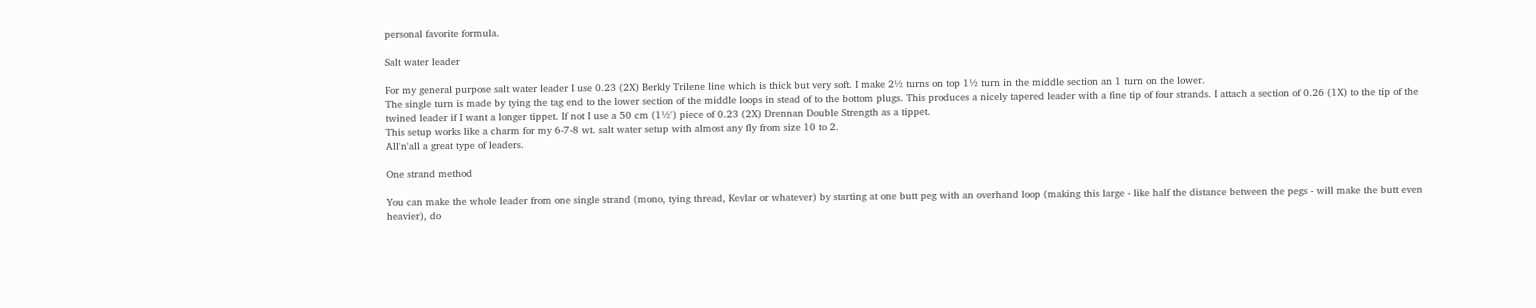personal favorite formula.

Salt water leader

For my general purpose salt water leader I use 0.23 (2X) Berkly Trilene line which is thick but very soft. I make 2½ turns on top 1½ turn in the middle section an 1 turn on the lower.
The single turn is made by tying the tag end to the lower section of the middle loops in stead of to the bottom plugs. This produces a nicely tapered leader with a fine tip of four strands. I attach a section of 0.26 (1X) to the tip of the twined leader if I want a longer tippet. If not I use a 50 cm (1½') piece of 0.23 (2X) Drennan Double Strength as a tippet.
This setup works like a charm for my 6-7-8 wt. salt water setup with almost any fly from size 10 to 2.
All'n'all a great type of leaders.

One strand method

You can make the whole leader from one single strand (mono, tying thread, Kevlar or whatever) by starting at one butt peg with an overhand loop (making this large - like half the distance between the pegs - will make the butt even heavier), do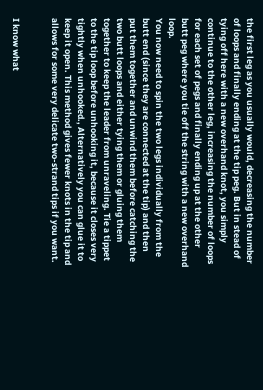the first leg as you usually would, decreasing the number of loops and finally ending at the tip peg. But in stead of tying off here with a new overhand knot, you simply continue to the other leg, increasing the number of loops for each set of pegs and finally ending up at the other butt peg where you tie off the string with a new overhand loop.
You now need to spin the two legs individually from the butt end (since they are connected at the tip) and then put them together and unwind them before catching the two butt loops and either tying them or gluing them together to keep the leader from unraveling. Tie a tippet to the tip loop before unhooking it, because it closes very tightly when unhooked., Alternatively you can glue it to keep it open. This method gives fewer knots in the tip and allows for some very delicate two-strand tips if you want.


I know what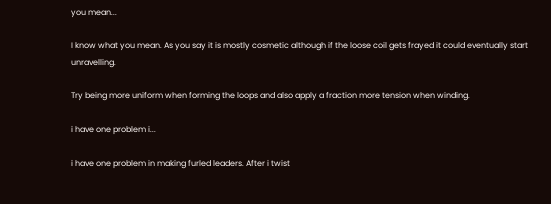you mean...

I know what you mean. As you say it is mostly cosmetic although if the loose coil gets frayed it could eventually start unravelling.

Try being more uniform when forming the loops and also apply a fraction more tension when winding.

i have one problem i...

i have one problem in making furled leaders. After i twist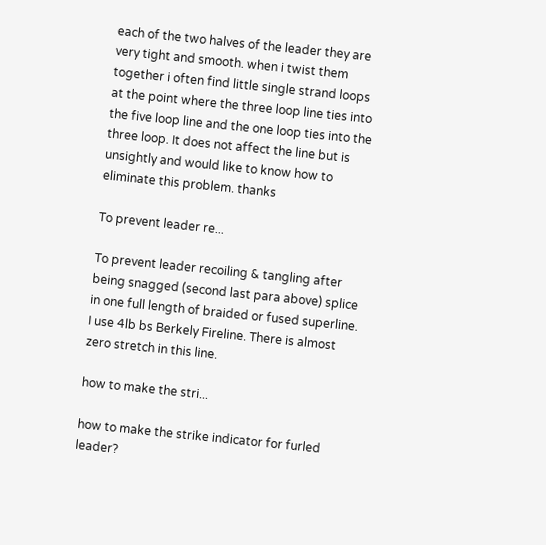each of the two halves of the leader they are very tight and smooth. when i twist them together i often find little single strand loops at the point where the three loop line ties into the five loop line and the one loop ties into the three loop. It does not affect the line but is unsightly and would like to know how to eliminate this problem. thanks

To prevent leader re...

To prevent leader recoiling & tangling after being snagged (second last para above) splice in one full length of braided or fused superline. I use 4lb bs Berkely Fireline. There is almost zero stretch in this line.

how to make the stri...

how to make the strike indicator for furled leader?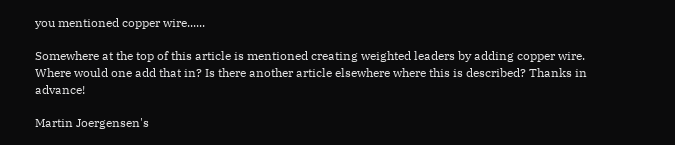you mentioned copper wire......

Somewhere at the top of this article is mentioned creating weighted leaders by adding copper wire. Where would one add that in? Is there another article elsewhere where this is described? Thanks in advance!

Martin Joergensen's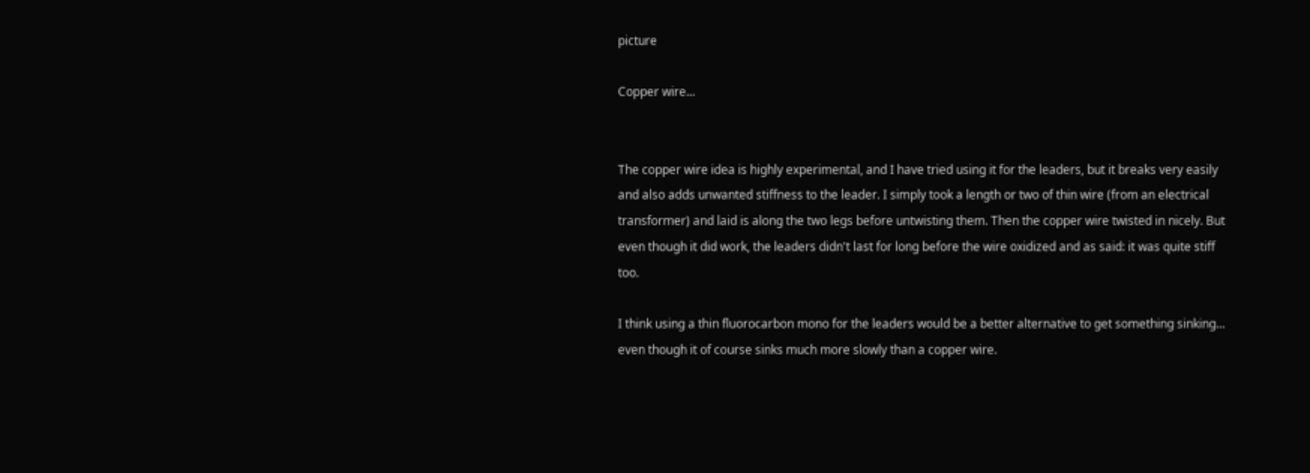picture

Copper wire...


The copper wire idea is highly experimental, and I have tried using it for the leaders, but it breaks very easily and also adds unwanted stiffness to the leader. I simply took a length or two of thin wire (from an electrical transformer) and laid is along the two legs before untwisting them. Then the copper wire twisted in nicely. But even though it did work, the leaders didn't last for long before the wire oxidized and as said: it was quite stiff too.

I think using a thin fluorocarbon mono for the leaders would be a better alternative to get something sinking... even though it of course sinks much more slowly than a copper wire.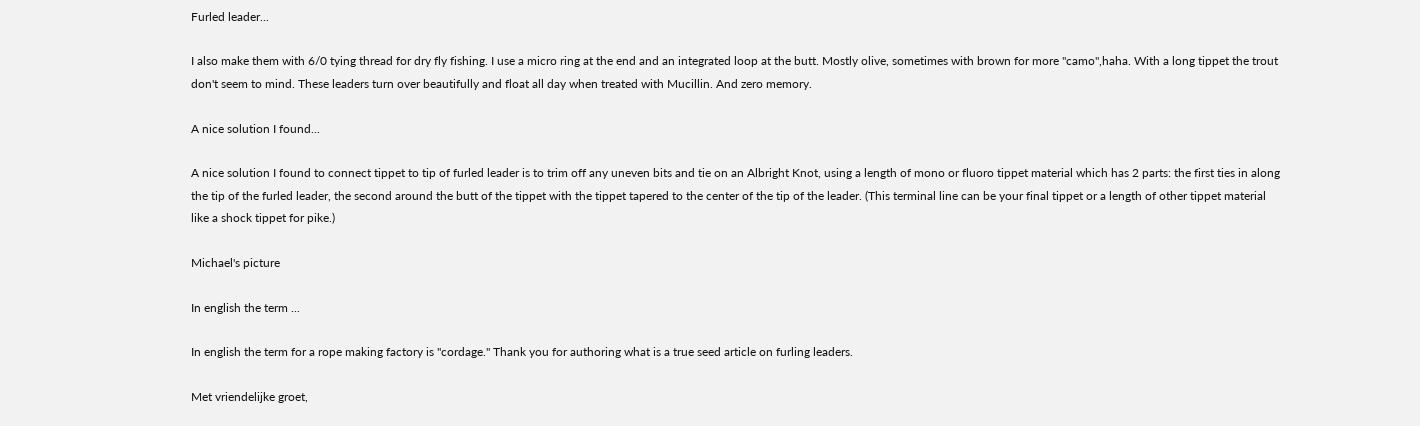Furled leader...

I also make them with 6/0 tying thread for dry fly fishing. I use a micro ring at the end and an integrated loop at the butt. Mostly olive, sometimes with brown for more "camo",haha. With a long tippet the trout don't seem to mind. These leaders turn over beautifully and float all day when treated with Mucillin. And zero memory.

A nice solution I found...

A nice solution I found to connect tippet to tip of furled leader is to trim off any uneven bits and tie on an Albright Knot, using a length of mono or fluoro tippet material which has 2 parts: the first ties in along the tip of the furled leader, the second around the butt of the tippet with the tippet tapered to the center of the tip of the leader. (This terminal line can be your final tippet or a length of other tippet material like a shock tippet for pike.)

Michael's picture

In english the term ...

In english the term for a rope making factory is "cordage." Thank you for authoring what is a true seed article on furling leaders.

Met vriendelijke groet,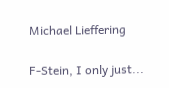Michael Lieffering

F-Stein, I only just...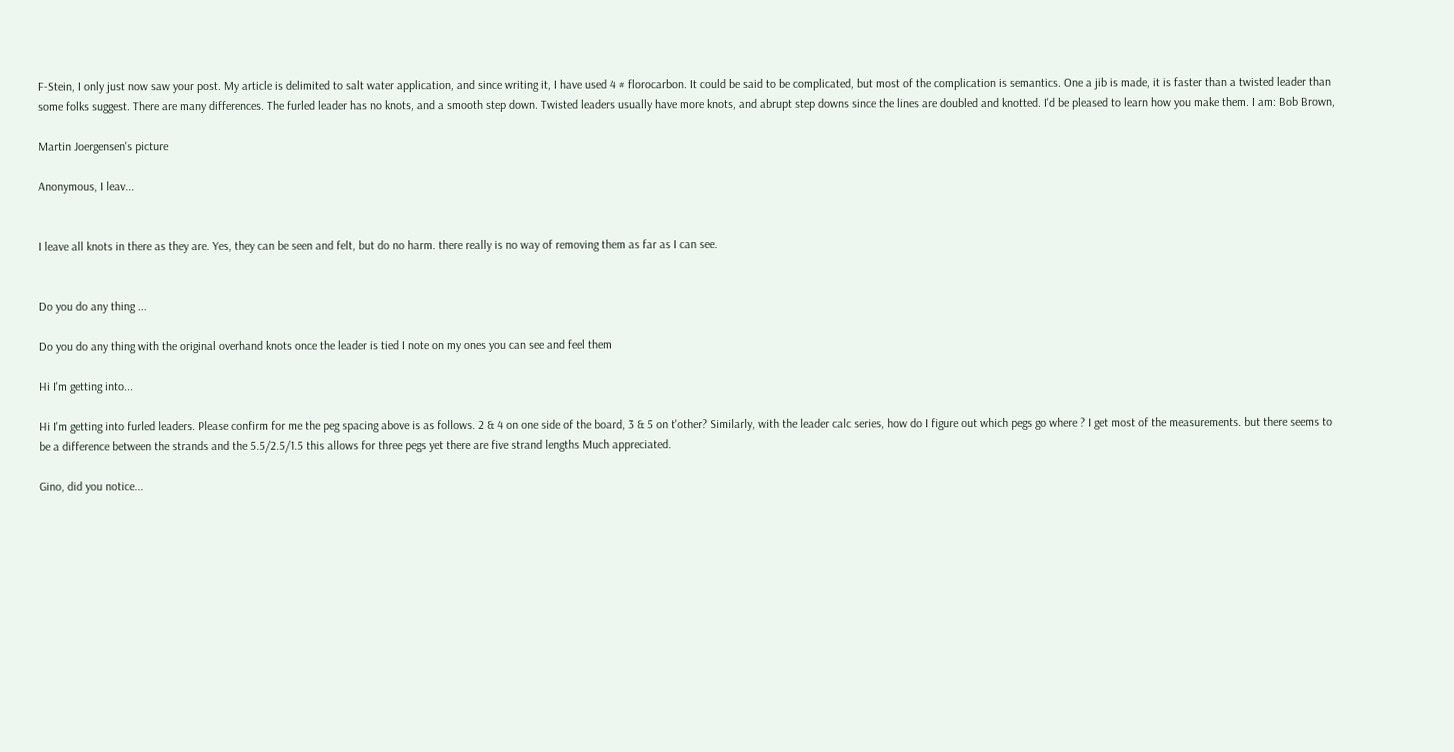F-Stein, I only just now saw your post. My article is delimited to salt water application, and since writing it, I have used 4 # florocarbon. It could be said to be complicated, but most of the complication is semantics. One a jib is made, it is faster than a twisted leader than some folks suggest. There are many differences. The furled leader has no knots, and a smooth step down. Twisted leaders usually have more knots, and abrupt step downs since the lines are doubled and knotted. I'd be pleased to learn how you make them. I am: Bob Brown,

Martin Joergensen's picture

Anonymous, I leav...


I leave all knots in there as they are. Yes, they can be seen and felt, but do no harm. there really is no way of removing them as far as I can see.


Do you do any thing ...

Do you do any thing with the original overhand knots once the leader is tied I note on my ones you can see and feel them

Hi I'm getting into...

Hi I'm getting into furled leaders. Please confirm for me the peg spacing above is as follows. 2 & 4 on one side of the board, 3 & 5 on t'other? Similarly, with the leader calc series, how do I figure out which pegs go where ? I get most of the measurements. but there seems to be a difference between the strands and the 5.5/2.5/1.5 this allows for three pegs yet there are five strand lengths Much appreciated.

Gino, did you notice...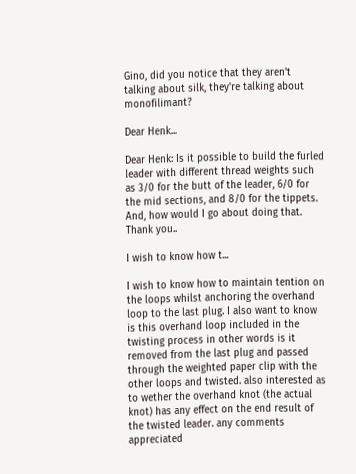Gino, did you notice that they aren't talking about silk, they're talking about monofilimant?

Dear Henk...

Dear Henk: Is it possible to build the furled leader with different thread weights such as 3/0 for the butt of the leader, 6/0 for the mid sections, and 8/0 for the tippets. And, how would I go about doing that. Thank you..

I wish to know how t...

I wish to know how to maintain tention on the loops whilst anchoring the overhand loop to the last plug. I also want to know is this overhand loop included in the twisting process in other words is it removed from the last plug and passed through the weighted paper clip with the other loops and twisted. also interested as to wether the overhand knot (the actual knot) has any effect on the end result of the twisted leader. any comments appreciated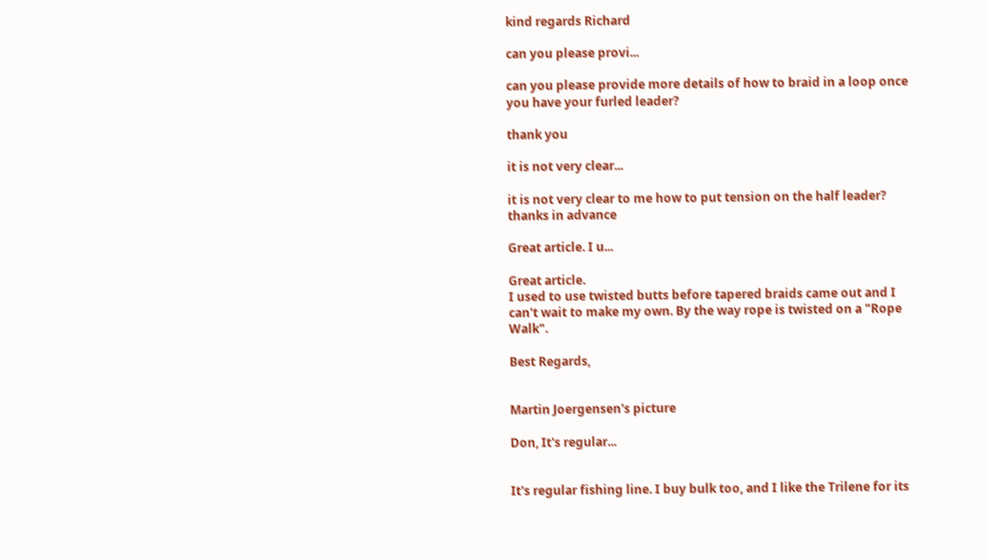kind regards Richard

can you please provi...

can you please provide more details of how to braid in a loop once you have your furled leader?

thank you

it is not very clear...

it is not very clear to me how to put tension on the half leader?
thanks in advance

Great article. I u...

Great article.
I used to use twisted butts before tapered braids came out and I can't wait to make my own. By the way rope is twisted on a "Rope Walk".

Best Regards,


Martin Joergensen's picture

Don, It's regular...


It's regular fishing line. I buy bulk too, and I like the Trilene for its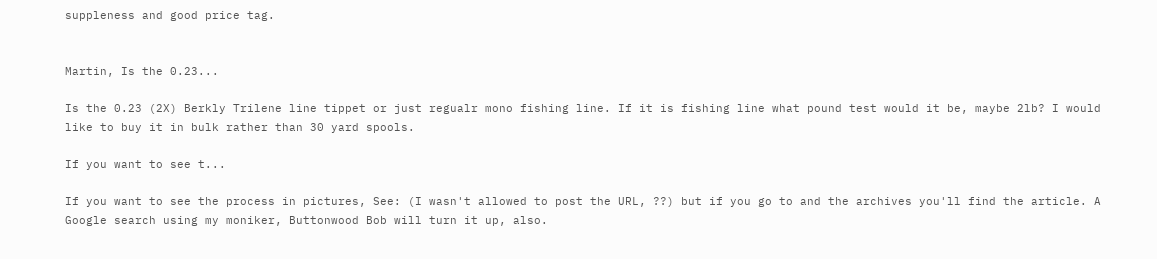suppleness and good price tag.


Martin, Is the 0.23...

Is the 0.23 (2X) Berkly Trilene line tippet or just regualr mono fishing line. If it is fishing line what pound test would it be, maybe 2lb? I would like to buy it in bulk rather than 30 yard spools.

If you want to see t...

If you want to see the process in pictures, See: (I wasn't allowed to post the URL, ??) but if you go to and the archives you'll find the article. A Google search using my moniker, Buttonwood Bob will turn it up, also.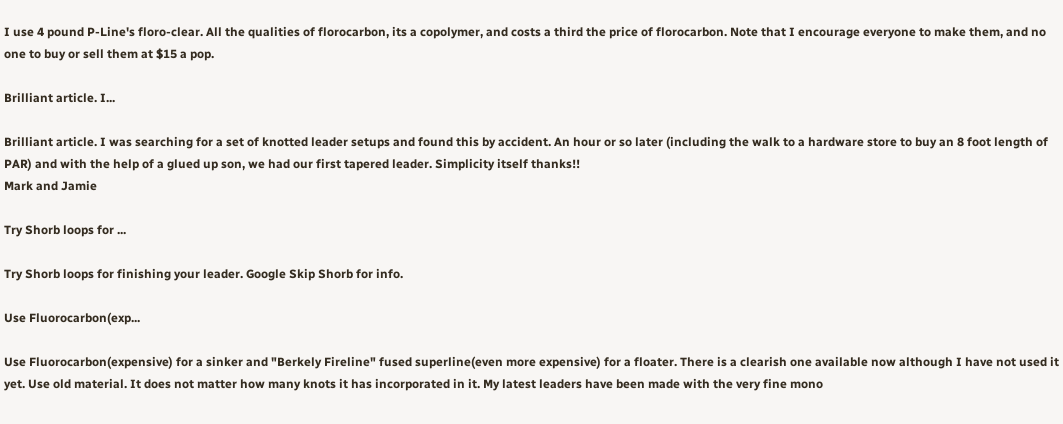I use 4 pound P-Line's floro-clear. All the qualities of florocarbon, its a copolymer, and costs a third the price of florocarbon. Note that I encourage everyone to make them, and no one to buy or sell them at $15 a pop.

Brilliant article. I...

Brilliant article. I was searching for a set of knotted leader setups and found this by accident. An hour or so later (including the walk to a hardware store to buy an 8 foot length of PAR) and with the help of a glued up son, we had our first tapered leader. Simplicity itself thanks!!
Mark and Jamie

Try Shorb loops for ...

Try Shorb loops for finishing your leader. Google Skip Shorb for info.

Use Fluorocarbon(exp...

Use Fluorocarbon(expensive) for a sinker and "Berkely Fireline" fused superline(even more expensive) for a floater. There is a clearish one available now although I have not used it yet. Use old material. It does not matter how many knots it has incorporated in it. My latest leaders have been made with the very fine mono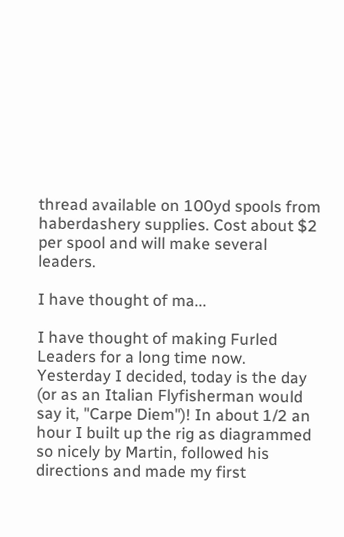thread available on 100yd spools from haberdashery supplies. Cost about $2 per spool and will make several leaders.

I have thought of ma...

I have thought of making Furled Leaders for a long time now. Yesterday I decided, today is the day (or as an Italian Flyfisherman would say it, "Carpe Diem")! In about 1/2 an hour I built up the rig as diagrammed so nicely by Martin, followed his directions and made my first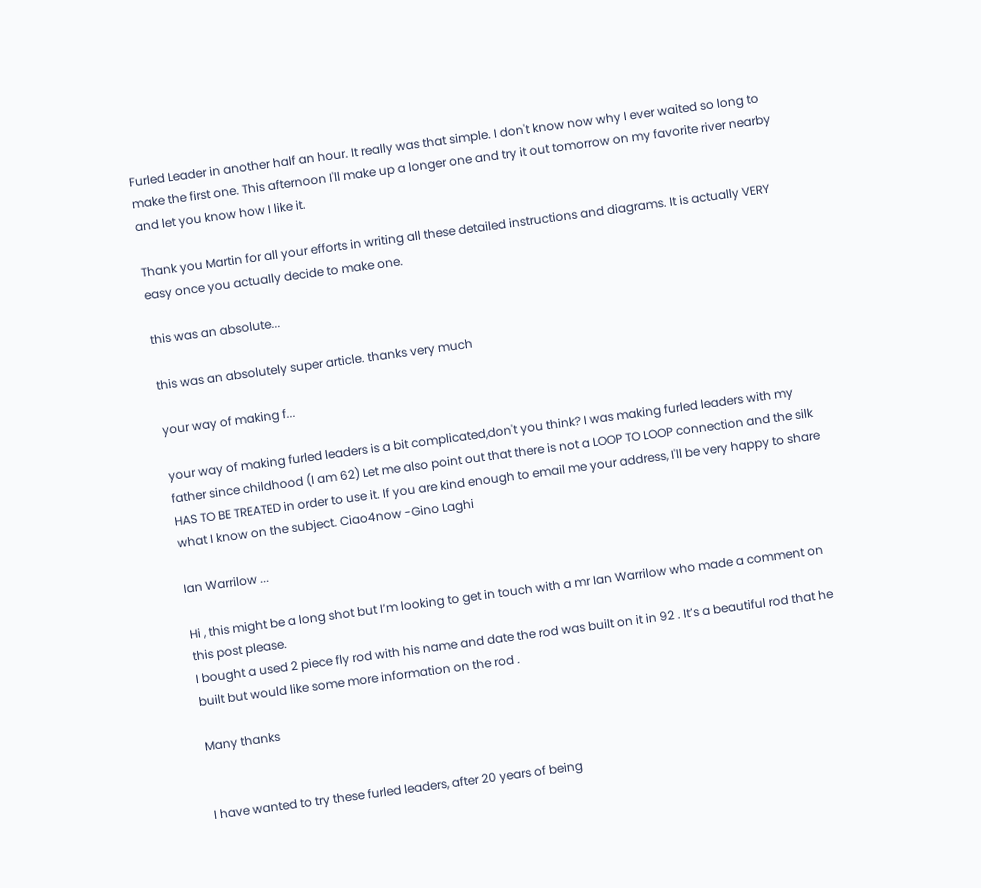Furled Leader in another half an hour. It really was that simple. I don't know now why I ever waited so long to make the first one. This afternoon I'll make up a longer one and try it out tomorrow on my favorite river nearby and let you know how I like it.

Thank you Martin for all your efforts in writing all these detailed instructions and diagrams. It is actually VERY easy once you actually decide to make one.

this was an absolute...

this was an absolutely super article. thanks very much

your way of making f...

your way of making furled leaders is a bit complicated,don't you think? I was making furled leaders with my father since childhood (I am 62) Let me also point out that there is not a LOOP TO LOOP connection and the silk HAS TO BE TREATED in order to use it. If you are kind enough to email me your address, I'll be very happy to share what I know on the subject. Ciao4now -Gino Laghi

Ian Warrilow ...

Hi , this might be a long shot but I’m looking to get in touch with a mr Ian Warrilow who made a comment on this post please.
I bought a used 2 piece fly rod with his name and date the rod was built on it in 92 . It’s a beautiful rod that he built but would like some more information on the rod .

Many thanks


I have wanted to try these furled leaders, after 20 years of being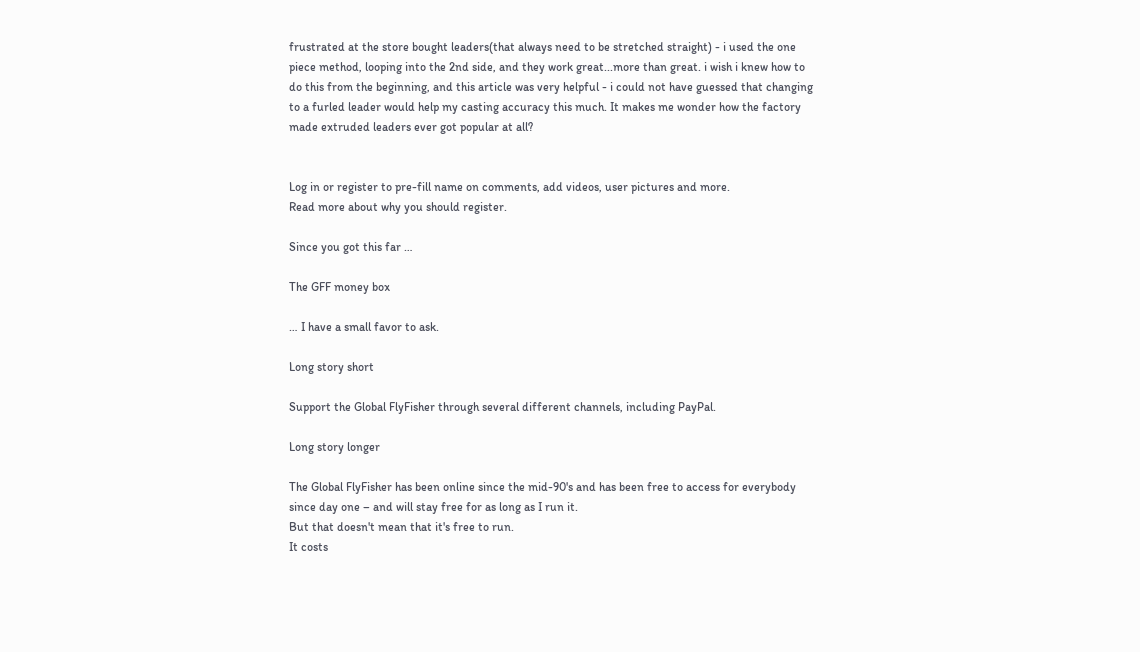frustrated at the store bought leaders(that always need to be stretched straight) - i used the one piece method, looping into the 2nd side, and they work great...more than great. i wish i knew how to do this from the beginning, and this article was very helpful - i could not have guessed that changing to a furled leader would help my casting accuracy this much. It makes me wonder how the factory made extruded leaders ever got popular at all?


Log in or register to pre-fill name on comments, add videos, user pictures and more.
Read more about why you should register.

Since you got this far …

The GFF money box

… I have a small favor to ask.

Long story short

Support the Global FlyFisher through several different channels, including PayPal.

Long story longer

The Global FlyFisher has been online since the mid-90's and has been free to access for everybody since day one – and will stay free for as long as I run it.
But that doesn't mean that it's free to run.
It costs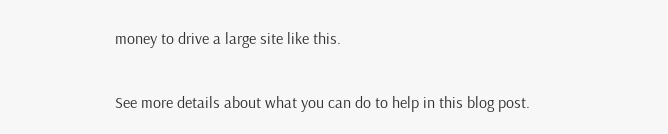money to drive a large site like this.

See more details about what you can do to help in this blog post.